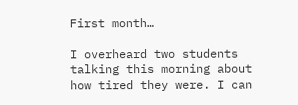First month…

I overheard two students talking this morning about how tired they were. I can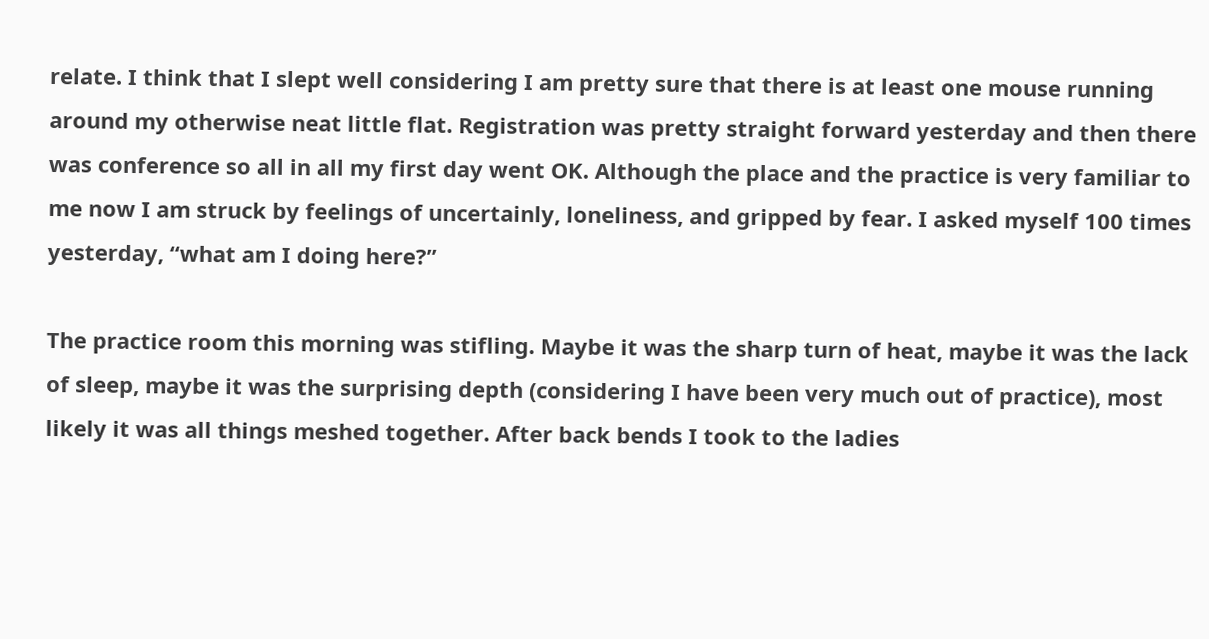relate. I think that I slept well considering I am pretty sure that there is at least one mouse running around my otherwise neat little flat. Registration was pretty straight forward yesterday and then there was conference so all in all my first day went OK. Although the place and the practice is very familiar to me now I am struck by feelings of uncertainly, loneliness, and gripped by fear. I asked myself 100 times yesterday, “what am I doing here?”

The practice room this morning was stifling. Maybe it was the sharp turn of heat, maybe it was the lack of sleep, maybe it was the surprising depth (considering I have been very much out of practice), most likely it was all things meshed together. After back bends I took to the ladies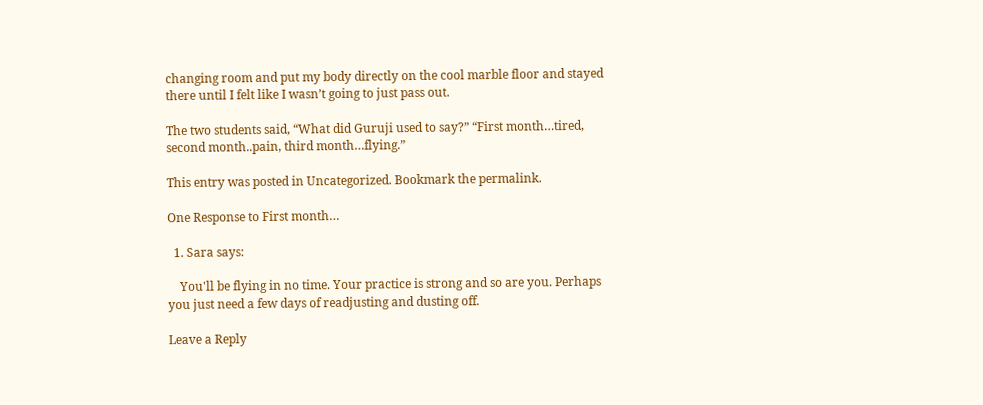changing room and put my body directly on the cool marble floor and stayed there until I felt like I wasn’t going to just pass out.

The two students said, “What did Guruji used to say?” “First month…tired, second month..pain, third month…flying.”

This entry was posted in Uncategorized. Bookmark the permalink.

One Response to First month…

  1. Sara says:

    You'll be flying in no time. Your practice is strong and so are you. Perhaps you just need a few days of readjusting and dusting off.

Leave a Reply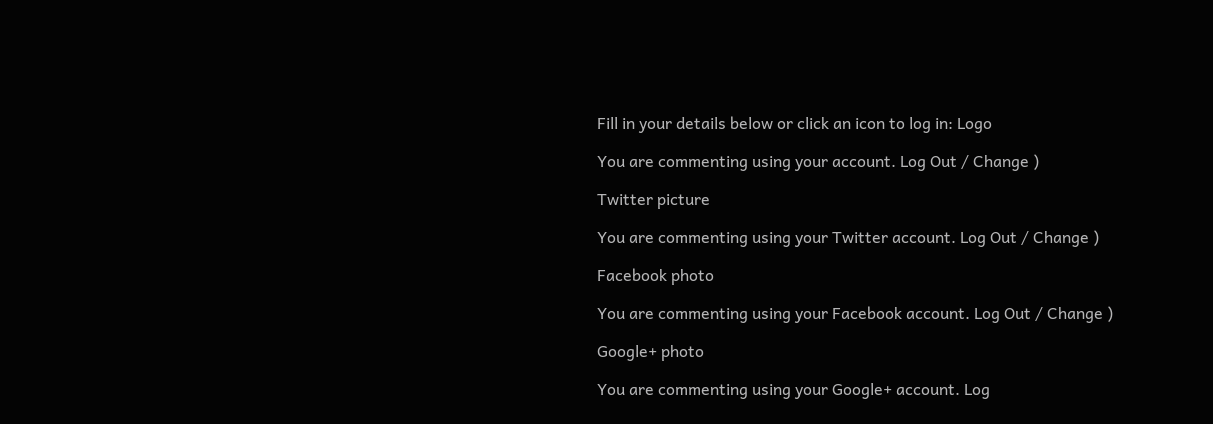Fill in your details below or click an icon to log in: Logo

You are commenting using your account. Log Out / Change )

Twitter picture

You are commenting using your Twitter account. Log Out / Change )

Facebook photo

You are commenting using your Facebook account. Log Out / Change )

Google+ photo

You are commenting using your Google+ account. Log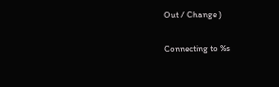Out / Change )

Connecting to %s